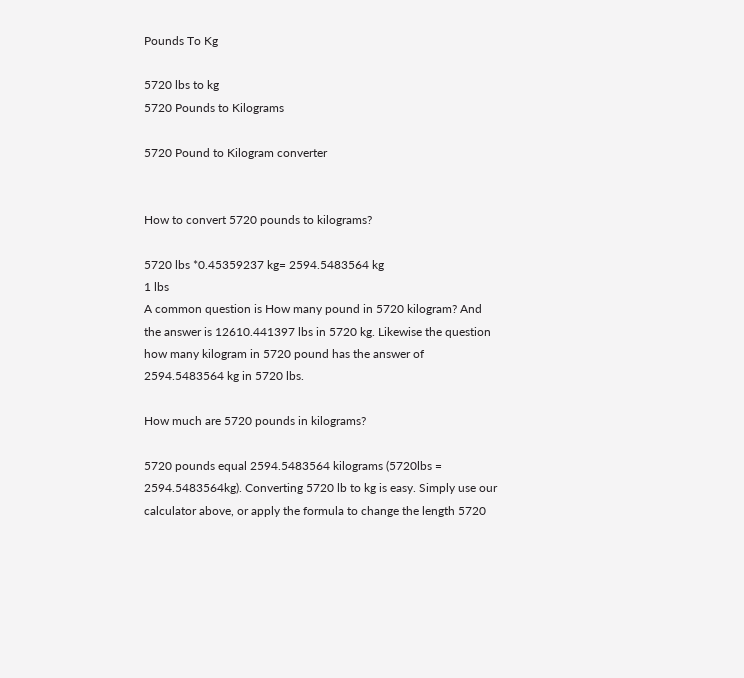Pounds To Kg

5720 lbs to kg
5720 Pounds to Kilograms

5720 Pound to Kilogram converter


How to convert 5720 pounds to kilograms?

5720 lbs *0.45359237 kg= 2594.5483564 kg
1 lbs
A common question is How many pound in 5720 kilogram? And the answer is 12610.441397 lbs in 5720 kg. Likewise the question how many kilogram in 5720 pound has the answer of 2594.5483564 kg in 5720 lbs.

How much are 5720 pounds in kilograms?

5720 pounds equal 2594.5483564 kilograms (5720lbs = 2594.5483564kg). Converting 5720 lb to kg is easy. Simply use our calculator above, or apply the formula to change the length 5720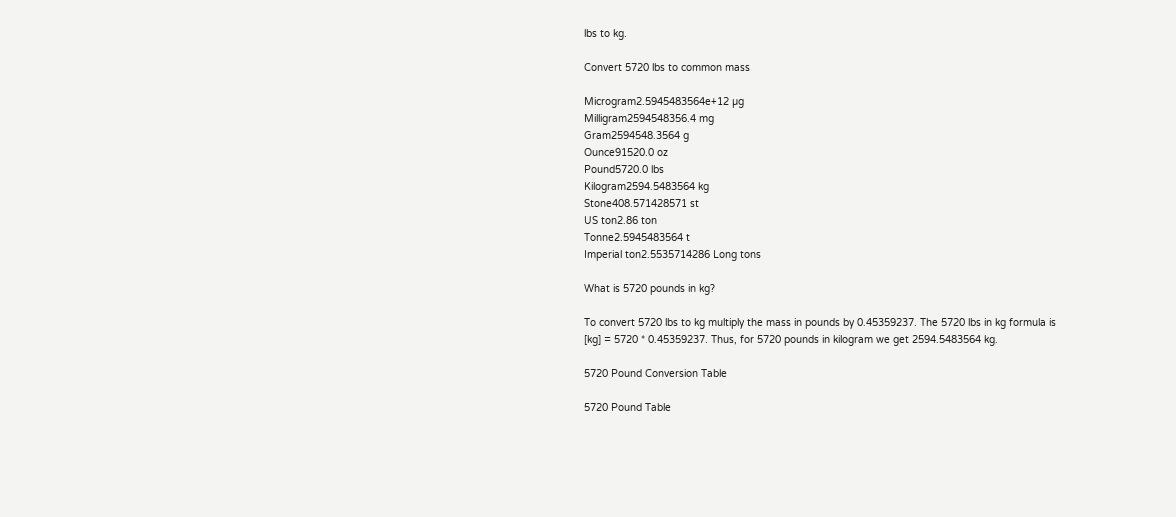lbs to kg.

Convert 5720 lbs to common mass

Microgram2.5945483564e+12 µg
Milligram2594548356.4 mg
Gram2594548.3564 g
Ounce91520.0 oz
Pound5720.0 lbs
Kilogram2594.5483564 kg
Stone408.571428571 st
US ton2.86 ton
Tonne2.5945483564 t
Imperial ton2.5535714286 Long tons

What is 5720 pounds in kg?

To convert 5720 lbs to kg multiply the mass in pounds by 0.45359237. The 5720 lbs in kg formula is [kg] = 5720 * 0.45359237. Thus, for 5720 pounds in kilogram we get 2594.5483564 kg.

5720 Pound Conversion Table

5720 Pound Table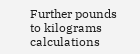Further pounds to kilograms calculations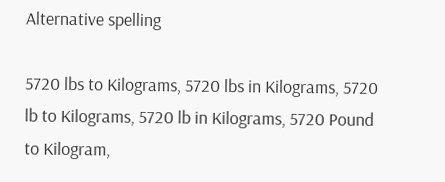Alternative spelling

5720 lbs to Kilograms, 5720 lbs in Kilograms, 5720 lb to Kilograms, 5720 lb in Kilograms, 5720 Pound to Kilogram,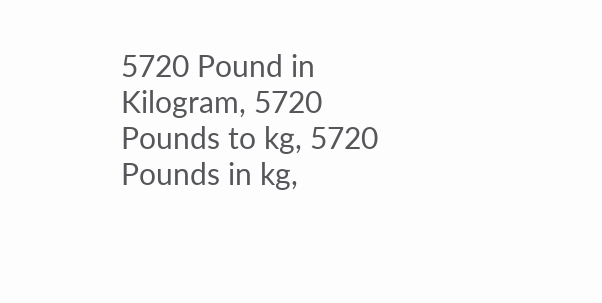5720 Pound in Kilogram, 5720 Pounds to kg, 5720 Pounds in kg,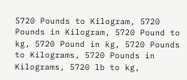5720 Pounds to Kilogram, 5720 Pounds in Kilogram, 5720 Pound to kg, 5720 Pound in kg, 5720 Pounds to Kilograms, 5720 Pounds in Kilograms, 5720 lb to kg,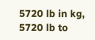5720 lb in kg, 5720 lb to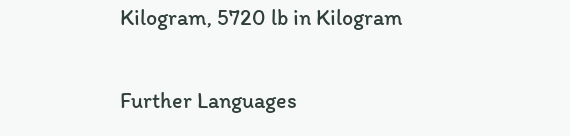Kilogram, 5720 lb in Kilogram

Further Languages